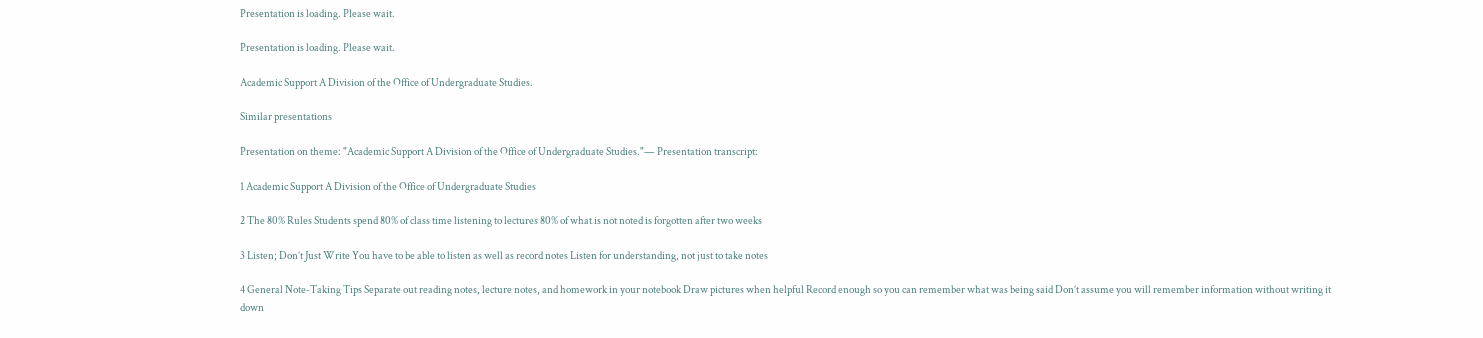Presentation is loading. Please wait.

Presentation is loading. Please wait.

Academic Support A Division of the Office of Undergraduate Studies.

Similar presentations

Presentation on theme: "Academic Support A Division of the Office of Undergraduate Studies."— Presentation transcript:

1 Academic Support A Division of the Office of Undergraduate Studies

2 The 80% Rules Students spend 80% of class time listening to lectures 80% of what is not noted is forgotten after two weeks

3 Listen; Don’t Just Write You have to be able to listen as well as record notes Listen for understanding, not just to take notes

4 General Note-Taking Tips Separate out reading notes, lecture notes, and homework in your notebook Draw pictures when helpful Record enough so you can remember what was being said Don’t assume you will remember information without writing it down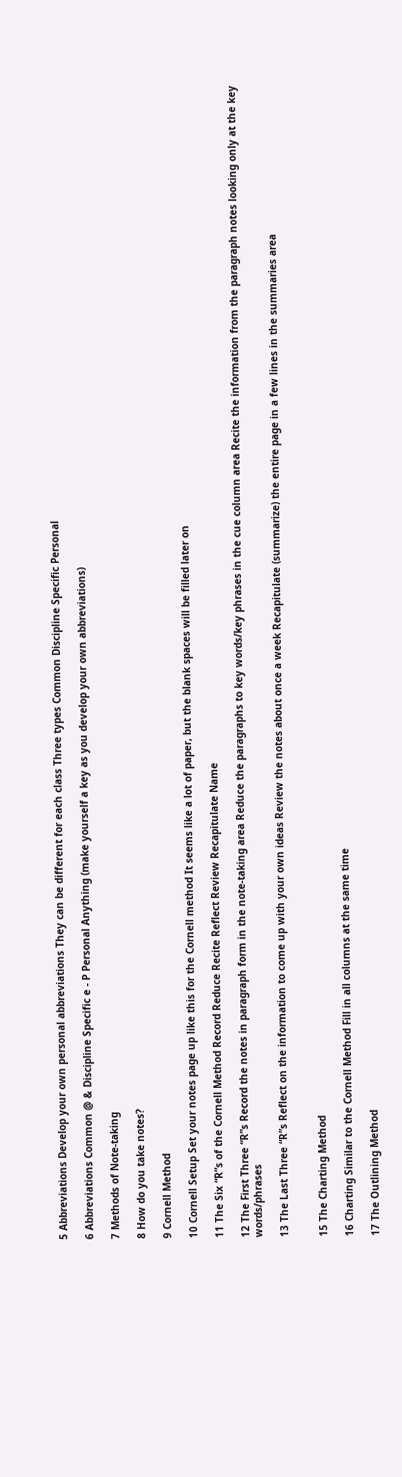5 Abbreviations Develop your own personal abbreviations They can be different for each class Three types Common Discipline Specific Personal

6 Abbreviations Common @ & Discipline Specific e - P Personal Anything (make yourself a key as you develop your own abbreviations)

7 Methods of Note-taking

8 How do you take notes?

9 Cornell Method

10 Cornell Setup Set your notes page up like this for the Cornell method It seems like a lot of paper, but the blank spaces will be filled later on

11 The Six “R”s of the Cornell Method Record Reduce Recite Reflect Review Recapitulate Name

12 The First Three “R”s Record the notes in paragraph form in the note-taking area Reduce the paragraphs to key words/key phrases in the cue column area Recite the information from the paragraph notes looking only at the key words/phrases

13 The Last Three “R”s Reflect on the information to come up with your own ideas Review the notes about once a week Recapitulate (summarize) the entire page in a few lines in the summaries area


15 The Charting Method

16 Charting Similar to the Cornell Method Fill in all columns at the same time

17 The Outlining Method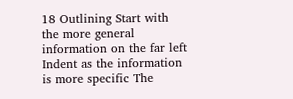18 Outlining Start with the more general information on the far left Indent as the information is more specific The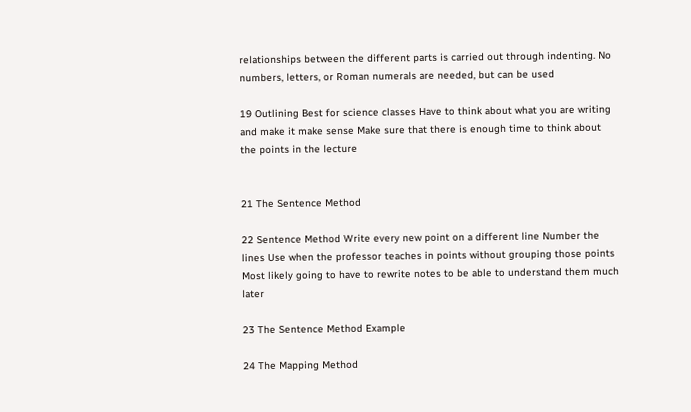relationships between the different parts is carried out through indenting. No numbers, letters, or Roman numerals are needed, but can be used

19 Outlining Best for science classes Have to think about what you are writing and make it make sense Make sure that there is enough time to think about the points in the lecture


21 The Sentence Method

22 Sentence Method Write every new point on a different line Number the lines Use when the professor teaches in points without grouping those points Most likely going to have to rewrite notes to be able to understand them much later

23 The Sentence Method Example

24 The Mapping Method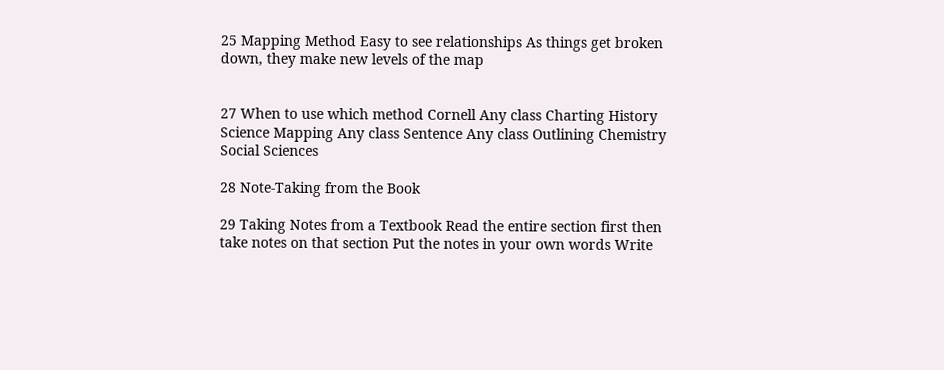25 Mapping Method Easy to see relationships As things get broken down, they make new levels of the map


27 When to use which method Cornell Any class Charting History Science Mapping Any class Sentence Any class Outlining Chemistry Social Sciences

28 Note-Taking from the Book

29 Taking Notes from a Textbook Read the entire section first then take notes on that section Put the notes in your own words Write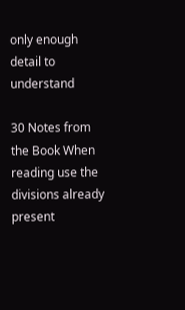only enough detail to understand

30 Notes from the Book When reading use the divisions already present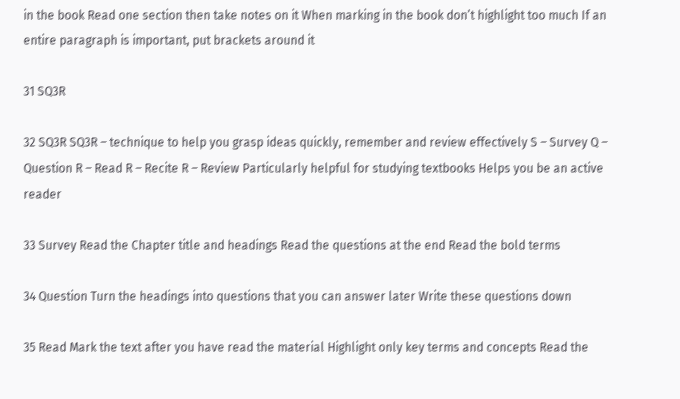in the book Read one section then take notes on it When marking in the book don’t highlight too much If an entire paragraph is important, put brackets around it

31 SQ3R

32 SQ3R SQ3R – technique to help you grasp ideas quickly, remember and review effectively S – Survey Q – Question R – Read R – Recite R – Review Particularly helpful for studying textbooks Helps you be an active reader

33 Survey Read the Chapter title and headings Read the questions at the end Read the bold terms

34 Question Turn the headings into questions that you can answer later Write these questions down

35 Read Mark the text after you have read the material Highlight only key terms and concepts Read the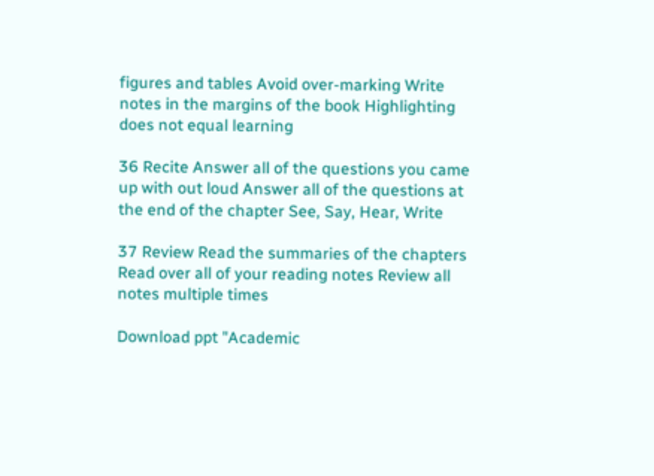figures and tables Avoid over-marking Write notes in the margins of the book Highlighting does not equal learning

36 Recite Answer all of the questions you came up with out loud Answer all of the questions at the end of the chapter See, Say, Hear, Write

37 Review Read the summaries of the chapters Read over all of your reading notes Review all notes multiple times

Download ppt "Academic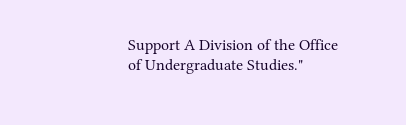Support A Division of the Office of Undergraduate Studies."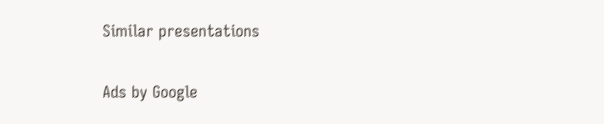Similar presentations

Ads by Google